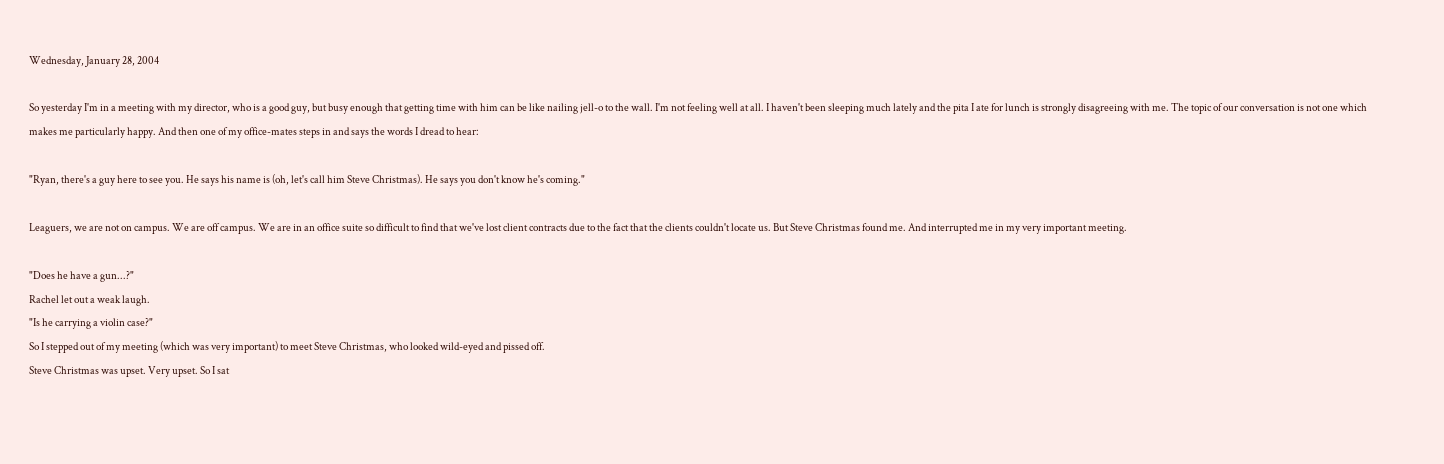Wednesday, January 28, 2004

So yesterday I'm in a meeting with my director, who is a good guy, but busy enough that getting time with him can be like nailing jell-o to the wall. I'm not feeling well at all. I haven't been sleeping much lately and the pita I ate for lunch is strongly disagreeing with me. The topic of our conversation is not one which makes me particularly happy. And then one of my office-mates steps in and says the words I dread to hear:

"Ryan, there's a guy here to see you. He says his name is (oh, let's call him Steve Christmas). He says you don't know he's coming."

Leaguers, we are not on campus. We are off campus. We are in an office suite so difficult to find that we've lost client contracts due to the fact that the clients couldn't locate us. But Steve Christmas found me. And interrupted me in my very important meeting.

"Does he have a gun...?"
Rachel let out a weak laugh.
"Is he carrying a violin case?"
So I stepped out of my meeting (which was very important) to meet Steve Christmas, who looked wild-eyed and pissed off.
Steve Christmas was upset. Very upset. So I sat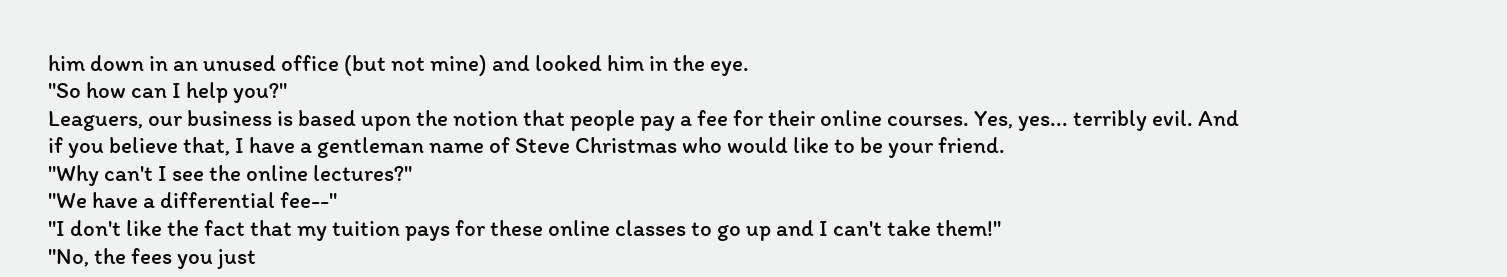him down in an unused office (but not mine) and looked him in the eye.
"So how can I help you?"
Leaguers, our business is based upon the notion that people pay a fee for their online courses. Yes, yes... terribly evil. And if you believe that, I have a gentleman name of Steve Christmas who would like to be your friend.
"Why can't I see the online lectures?"
"We have a differential fee--"
"I don't like the fact that my tuition pays for these online classes to go up and I can't take them!"
"No, the fees you just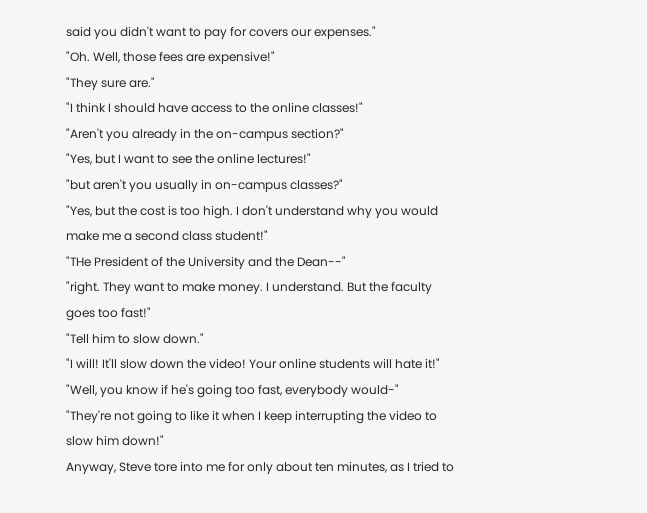said you didn't want to pay for covers our expenses."
"Oh. Well, those fees are expensive!"
"They sure are."
"I think I should have access to the online classes!"
"Aren't you already in the on-campus section?"
"Yes, but I want to see the online lectures!"
"but aren't you usually in on-campus classes?"
"Yes, but the cost is too high. I don't understand why you would make me a second class student!"
"THe President of the University and the Dean--"
"right. They want to make money. I understand. But the faculty goes too fast!"
"Tell him to slow down."
"I will! It'll slow down the video! Your online students will hate it!"
"Well, you know if he's going too fast, everybody would-"
"They're not going to like it when I keep interrupting the video to slow him down!"
Anyway, Steve tore into me for only about ten minutes, as I tried to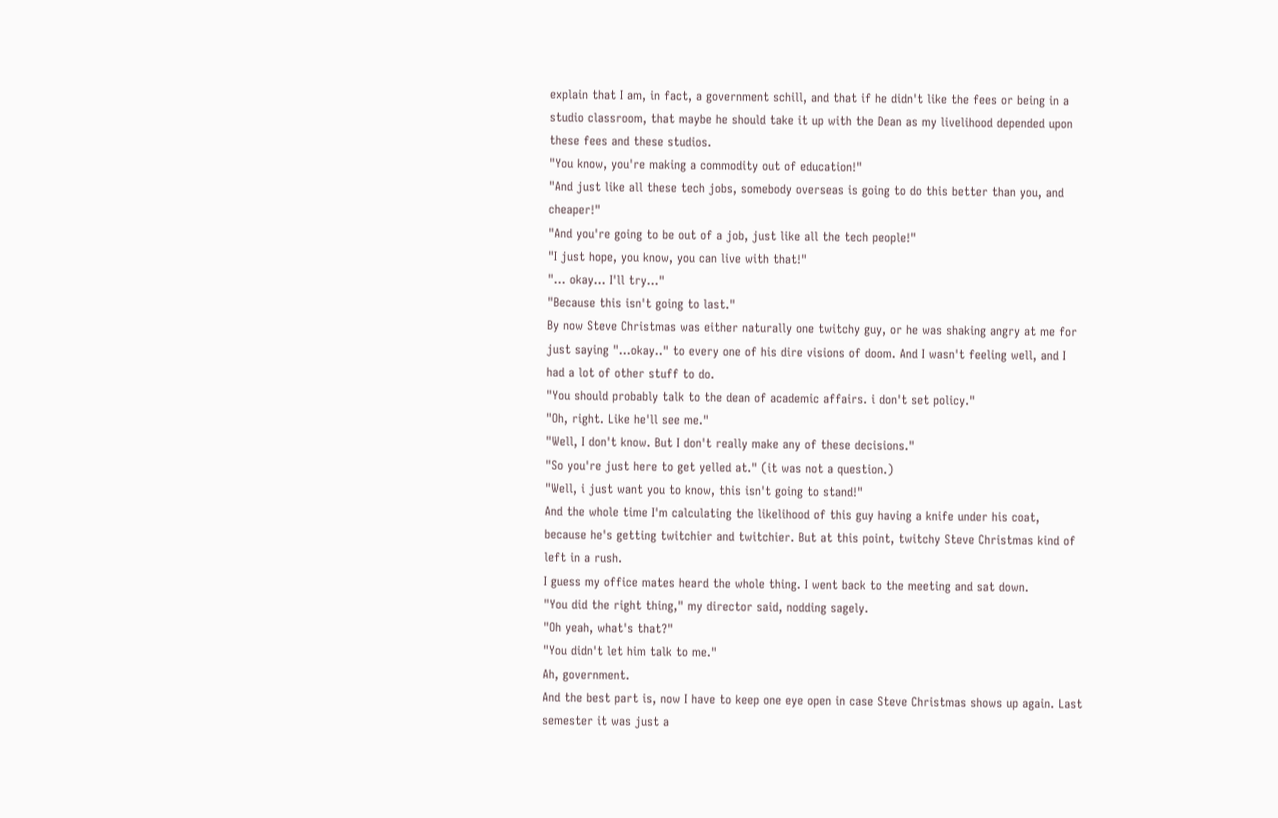explain that I am, in fact, a government schill, and that if he didn't like the fees or being in a studio classroom, that maybe he should take it up with the Dean as my livelihood depended upon these fees and these studios.
"You know, you're making a commodity out of education!"
"And just like all these tech jobs, somebody overseas is going to do this better than you, and cheaper!"
"And you're going to be out of a job, just like all the tech people!"
"I just hope, you know, you can live with that!"
"... okay... I'll try..."
"Because this isn't going to last."
By now Steve Christmas was either naturally one twitchy guy, or he was shaking angry at me for just saying "...okay.." to every one of his dire visions of doom. And I wasn't feeling well, and I had a lot of other stuff to do.
"You should probably talk to the dean of academic affairs. i don't set policy."
"Oh, right. Like he'll see me."
"Well, I don't know. But I don't really make any of these decisions."
"So you're just here to get yelled at." (it was not a question.)
"Well, i just want you to know, this isn't going to stand!"
And the whole time I'm calculating the likelihood of this guy having a knife under his coat, because he's getting twitchier and twitchier. But at this point, twitchy Steve Christmas kind of left in a rush.
I guess my office mates heard the whole thing. I went back to the meeting and sat down.
"You did the right thing," my director said, nodding sagely.
"Oh yeah, what's that?"
"You didn't let him talk to me."
Ah, government.
And the best part is, now I have to keep one eye open in case Steve Christmas shows up again. Last semester it was just a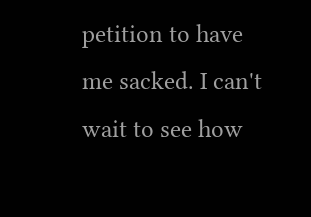petition to have me sacked. I can't wait to see how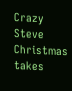Crazy Steve Christmas takes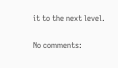it to the next level.

No comments: